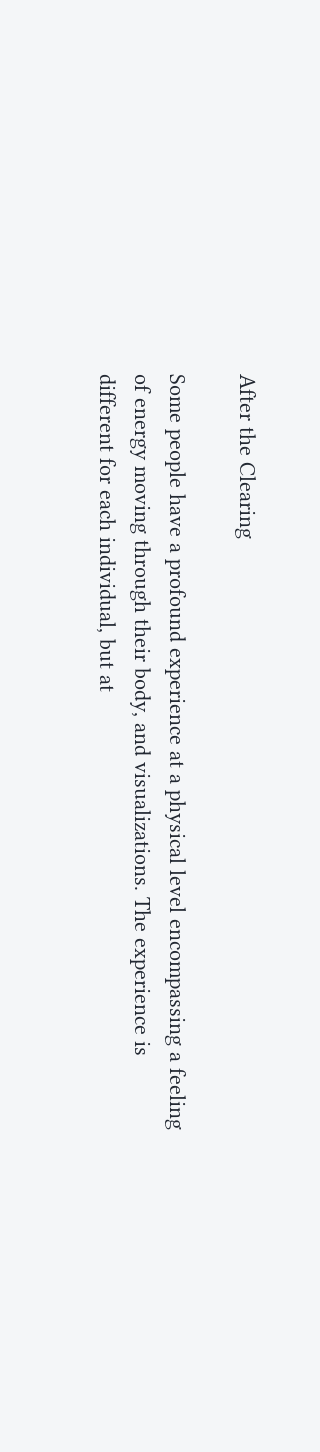After the Clearing

Some people have a profound experience at a physical level encompassing a feeling of energy moving through their body, and visualizations. The experience is different for each individual, but at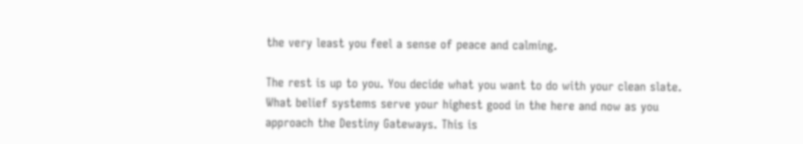the very least you feel a sense of peace and calming.

The rest is up to you. You decide what you want to do with your clean slate. What belief systems serve your highest good in the here and now as you approach the Destiny Gateways. This is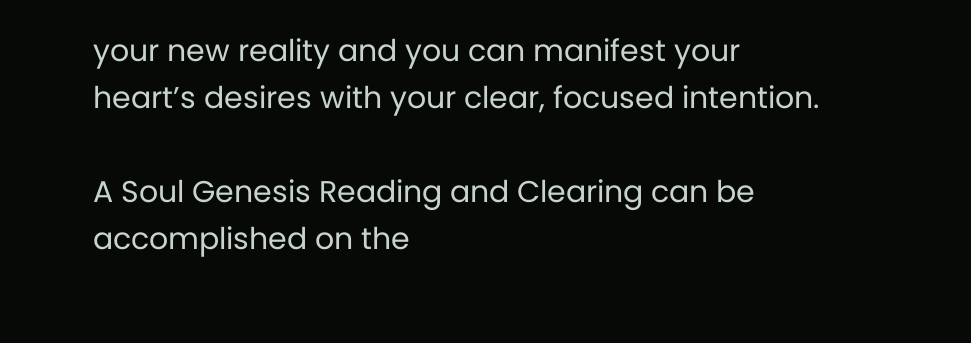your new reality and you can manifest your heart’s desires with your clear, focused intention.

A Soul Genesis Reading and Clearing can be accomplished on the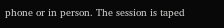phone or in person. The session is taped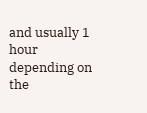and usually 1 hour depending on the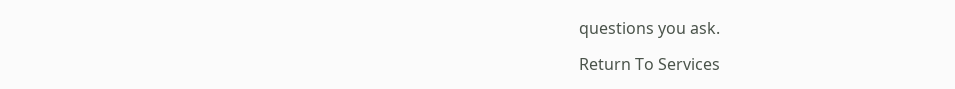questions you ask.

Return To Services